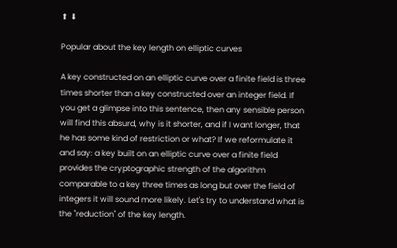⬆ ⬇

Popular about the key length on elliptic curves

A key constructed on an elliptic curve over a finite field is three times shorter than a key constructed over an integer field. If you get a glimpse into this sentence, then any sensible person will find this absurd, why is it shorter, and if I want longer, that he has some kind of restriction or what? If we reformulate it and say: a key built on an elliptic curve over a finite field provides the cryptographic strength of the algorithm comparable to a key three times as long but over the field of integers it will sound more likely. Let's try to understand what is the "reduction" of the key length.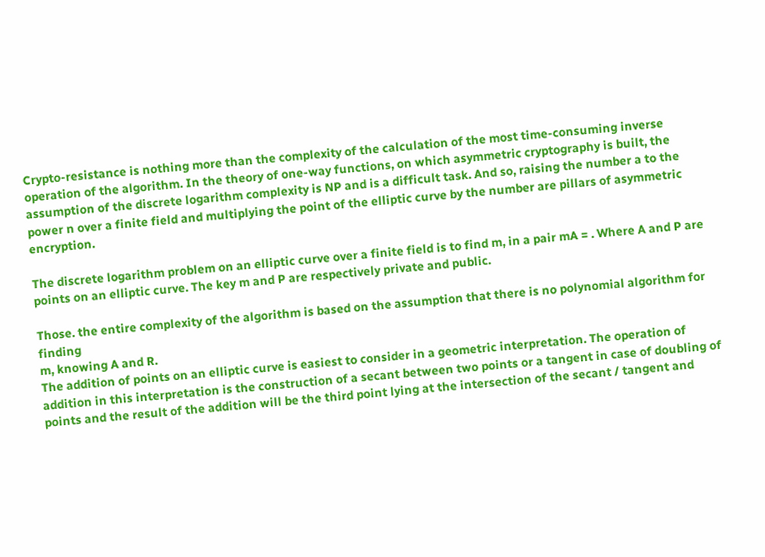Crypto-resistance is nothing more than the complexity of the calculation of the most time-consuming inverse operation of the algorithm. In the theory of one-way functions, on which asymmetric cryptography is built, the assumption of the discrete logarithm complexity is NP and is a difficult task. And so, raising the number a to the power n over a finite field and multiplying the point of the elliptic curve by the number are pillars of asymmetric encryption.

The discrete logarithm problem on an elliptic curve over a finite field is to find m, in a pair mA = . Where A and P are points on an elliptic curve. The key m and P are respectively private and public.

Those. the entire complexity of the algorithm is based on the assumption that there is no polynomial algorithm for finding
m, knowing A and R.
The addition of points on an elliptic curve is easiest to consider in a geometric interpretation. The operation of addition in this interpretation is the construction of a secant between two points or a tangent in case of doubling of points and the result of the addition will be the third point lying at the intersection of the secant / tangent and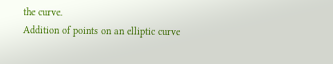the curve.
Addition of points on an elliptic curve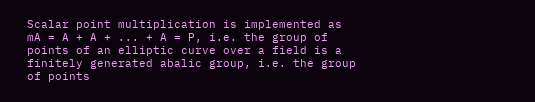Scalar point multiplication is implemented as mA = A + A + ... + A = P, i.e. the group of points of an elliptic curve over a field is a finitely generated abalic group, i.e. the group of points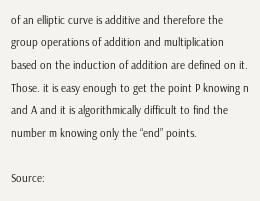of an elliptic curve is additive and therefore the group operations of addition and multiplication based on the induction of addition are defined on it. Those. it is easy enough to get the point P knowing n and A and it is algorithmically difficult to find the number m knowing only the “end” points.

Source: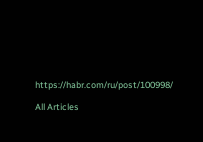https://habr.com/ru/post/100998/

All Articles